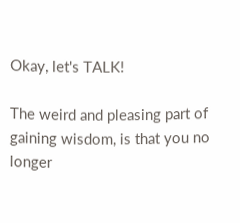Okay, let's TALK!

The weird and pleasing part of gaining wisdom, is that you no longer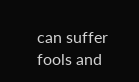can suffer fools and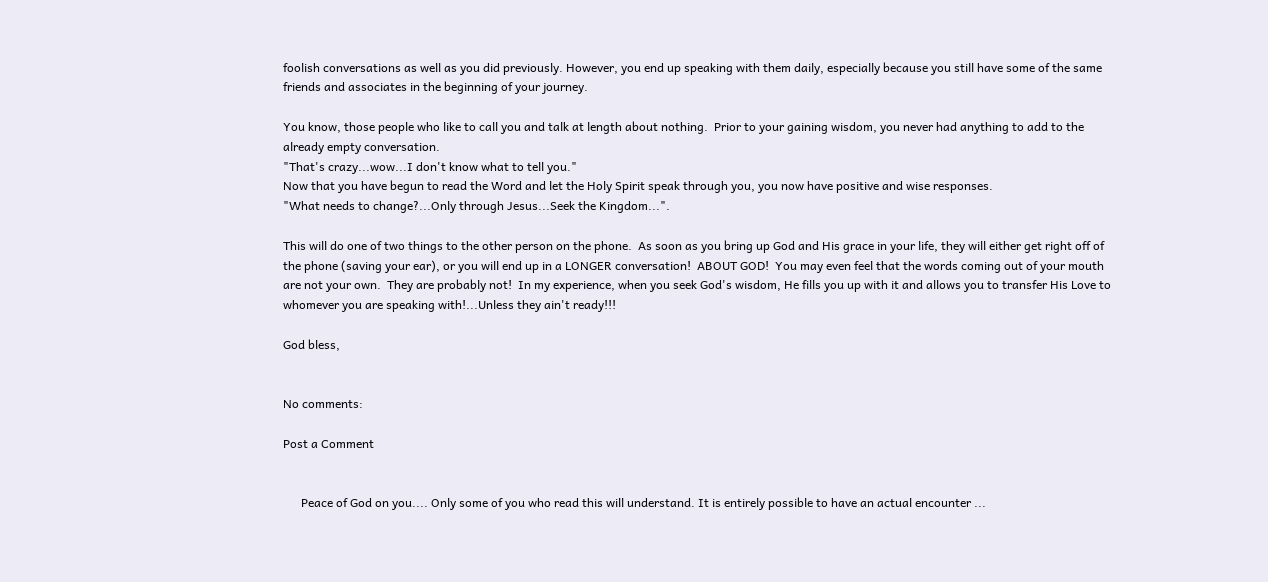foolish conversations as well as you did previously. However, you end up speaking with them daily, especially because you still have some of the same friends and associates in the beginning of your journey.

You know, those people who like to call you and talk at length about nothing.  Prior to your gaining wisdom, you never had anything to add to the already empty conversation.
"That's crazy...wow...I don't know what to tell you."
Now that you have begun to read the Word and let the Holy Spirit speak through you, you now have positive and wise responses.
"What needs to change?...Only through Jesus...Seek the Kingdom...".

This will do one of two things to the other person on the phone.  As soon as you bring up God and His grace in your life, they will either get right off of the phone (saving your ear), or you will end up in a LONGER conversation!  ABOUT GOD!  You may even feel that the words coming out of your mouth are not your own.  They are probably not!  In my experience, when you seek God's wisdom, He fills you up with it and allows you to transfer His Love to whomever you are speaking with!...Unless they ain't ready!!!

God bless,


No comments:

Post a Comment


      Peace of God on you.... Only some of you who read this will understand. It is entirely possible to have an actual encounter ...